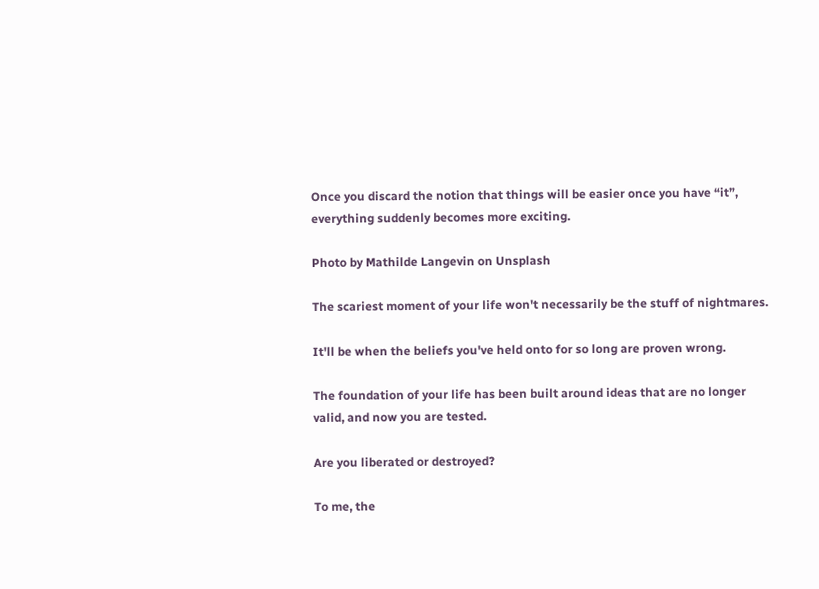Once you discard the notion that things will be easier once you have “it”, everything suddenly becomes more exciting.

Photo by Mathilde Langevin on Unsplash

The scariest moment of your life won't necessarily be the stuff of nightmares.

It'll be when the beliefs you've held onto for so long are proven wrong.

The foundation of your life has been built around ideas that are no longer valid, and now you are tested.

Are you liberated or destroyed?

To me, the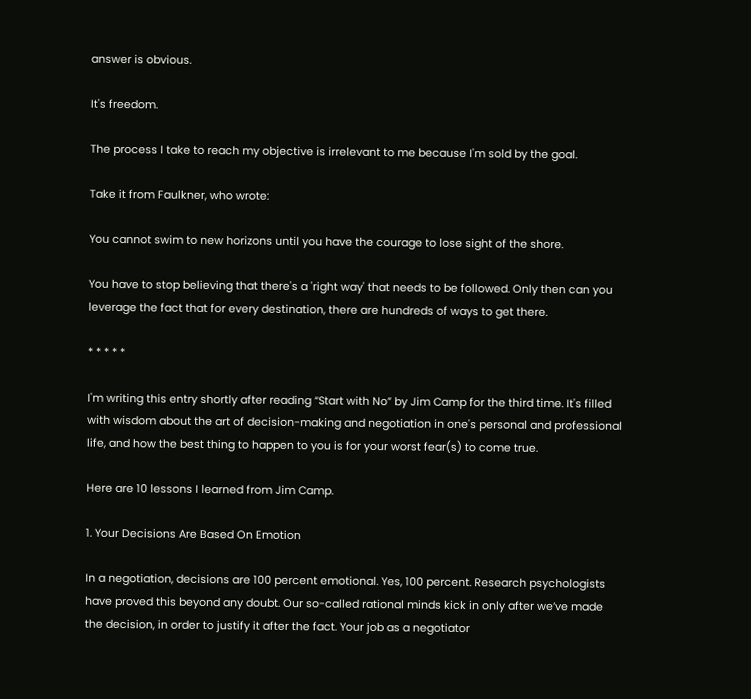answer is obvious.

It's freedom.

The process I take to reach my objective is irrelevant to me because I'm sold by the goal.

Take it from Faulkner, who wrote:

You cannot swim to new horizons until you have the courage to lose sight of the shore.

You have to stop believing that there's a 'right way' that needs to be followed. Only then can you leverage the fact that for every destination, there are hundreds of ways to get there.

* * * * *

I'm writing this entry shortly after reading “Start with No” by Jim Camp for the third time. It's filled with wisdom about the art of decision-making and negotiation in one's personal and professional life, and how the best thing to happen to you is for your worst fear(s) to come true.

Here are 10 lessons I learned from Jim Camp.

1. Your Decisions Are Based On Emotion

In a negotiation, decisions are 100 percent emotional. Yes, 100 percent. Research psychologists have proved this beyond any doubt. Our so-called rational minds kick in only after we’ve made the decision, in order to justify it after the fact. Your job as a negotiator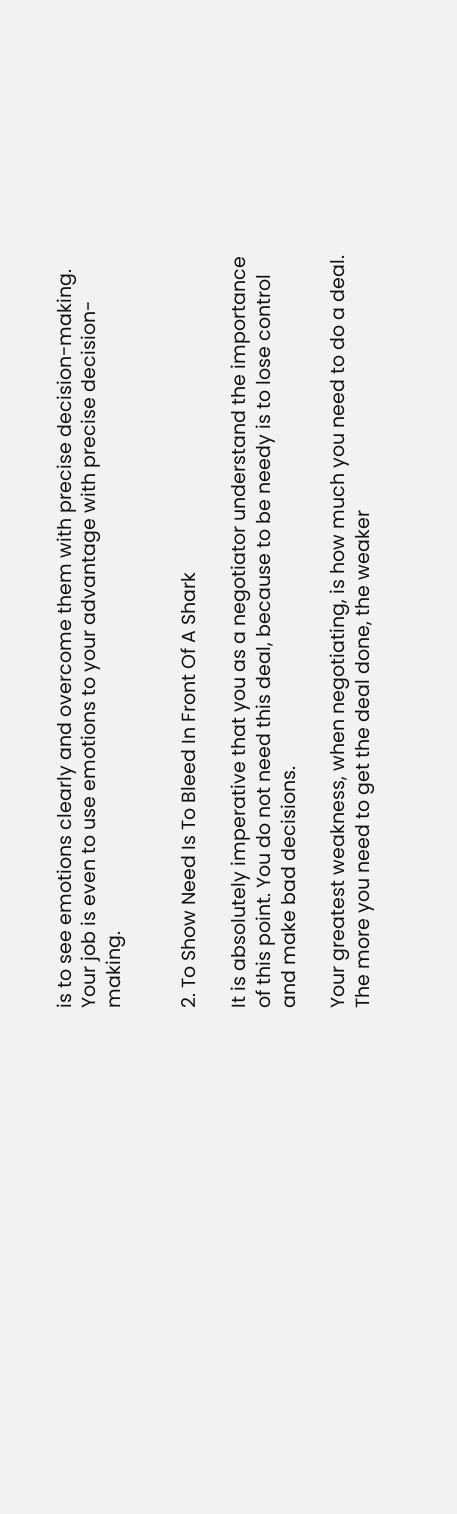is to see emotions clearly and overcome them with precise decision-making. Your job is even to use emotions to your advantage with precise decision-making.


2. To Show Need Is To Bleed In Front Of A Shark

It is absolutely imperative that you as a negotiator understand the importance of this point. You do not need this deal, because to be needy is to lose control and make bad decisions.

Your greatest weakness, when negotiating, is how much you need to do a deal. The more you need to get the deal done, the weaker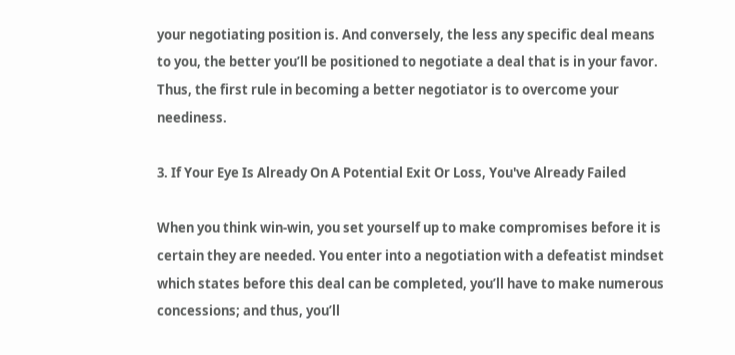your negotiating position is. And conversely, the less any specific deal means to you, the better you’ll be positioned to negotiate a deal that is in your favor. Thus, the first rule in becoming a better negotiator is to overcome your neediness.

3. If Your Eye Is Already On A Potential Exit Or Loss, You've Already Failed

When you think win-win, you set yourself up to make compromises before it is certain they are needed. You enter into a negotiation with a defeatist mindset which states before this deal can be completed, you’ll have to make numerous concessions; and thus, you’ll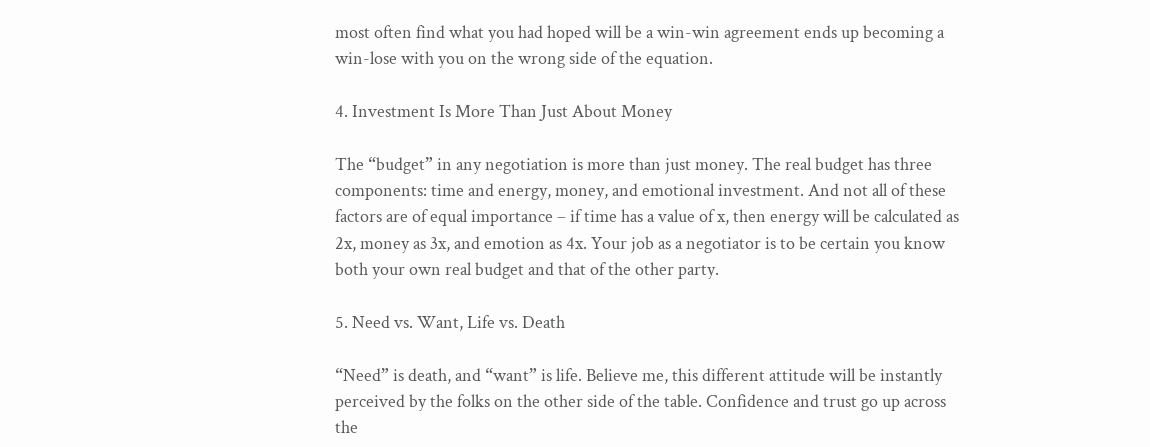most often find what you had hoped will be a win-win agreement ends up becoming a win-lose with you on the wrong side of the equation.

4. Investment Is More Than Just About Money

The “budget” in any negotiation is more than just money. The real budget has three components: time and energy, money, and emotional investment. And not all of these factors are of equal importance – if time has a value of x, then energy will be calculated as 2x, money as 3x, and emotion as 4x. Your job as a negotiator is to be certain you know both your own real budget and that of the other party.

5. Need vs. Want, Life vs. Death

“Need” is death, and “want” is life. Believe me, this different attitude will be instantly perceived by the folks on the other side of the table. Confidence and trust go up across the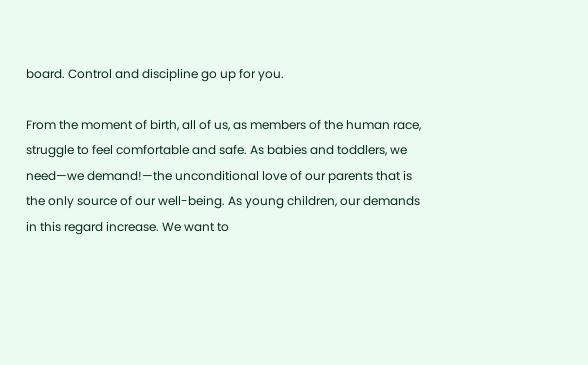board. Control and discipline go up for you.

From the moment of birth, all of us, as members of the human race, struggle to feel comfortable and safe. As babies and toddlers, we need—we demand!—the unconditional love of our parents that is the only source of our well-being. As young children, our demands in this regard increase. We want to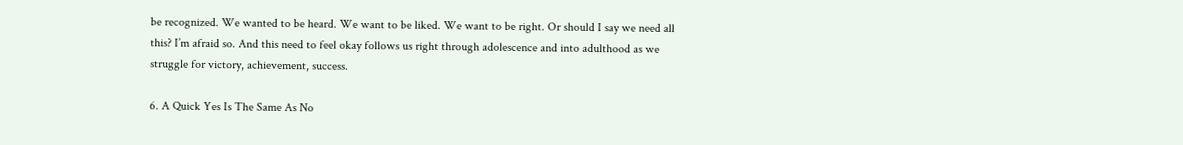be recognized. We wanted to be heard. We want to be liked. We want to be right. Or should I say we need all this? I’m afraid so. And this need to feel okay follows us right through adolescence and into adulthood as we struggle for victory, achievement, success.

6. A Quick Yes Is The Same As No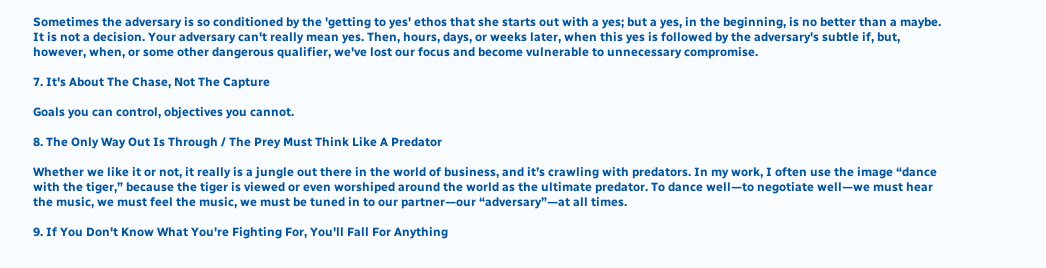Sometimes the adversary is so conditioned by the 'getting to yes' ethos that she starts out with a yes; but a yes, in the beginning, is no better than a maybe. It is not a decision. Your adversary can't really mean yes. Then, hours, days, or weeks later, when this yes is followed by the adversary's subtle if, but, however, when, or some other dangerous qualifier, we've lost our focus and become vulnerable to unnecessary compromise.

7. It's About The Chase, Not The Capture

Goals you can control, objectives you cannot.

8. The Only Way Out Is Through / The Prey Must Think Like A Predator

Whether we like it or not, it really is a jungle out there in the world of business, and it’s crawling with predators. In my work, I often use the image “dance with the tiger,” because the tiger is viewed or even worshiped around the world as the ultimate predator. To dance well—to negotiate well—we must hear the music, we must feel the music, we must be tuned in to our partner—our “adversary”—at all times.

9. If You Don't Know What You're Fighting For, You'll Fall For Anything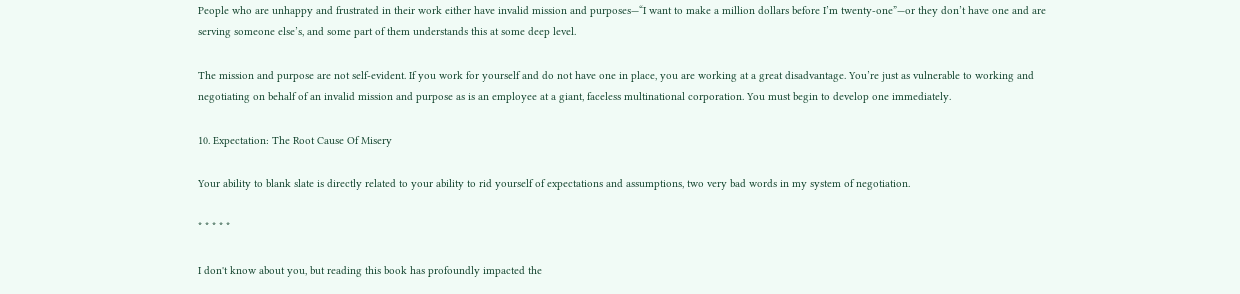People who are unhappy and frustrated in their work either have invalid mission and purposes—“I want to make a million dollars before I’m twenty-one”—or they don’t have one and are serving someone else’s, and some part of them understands this at some deep level.

The mission and purpose are not self-evident. If you work for yourself and do not have one in place, you are working at a great disadvantage. You’re just as vulnerable to working and negotiating on behalf of an invalid mission and purpose as is an employee at a giant, faceless multinational corporation. You must begin to develop one immediately.

10. Expectation: The Root Cause Of Misery

Your ability to blank slate is directly related to your ability to rid yourself of expectations and assumptions, two very bad words in my system of negotiation.

* * * * *

I don't know about you, but reading this book has profoundly impacted the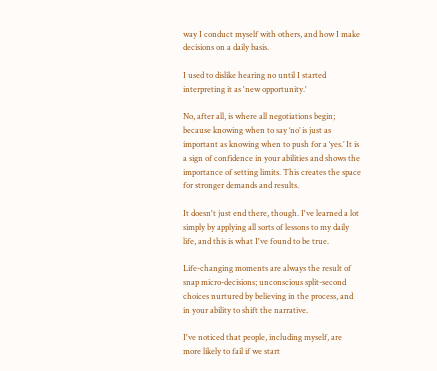way I conduct myself with others, and how I make decisions on a daily basis.

I used to dislike hearing no until I started interpreting it as 'new opportunity.'

No, after all, is where all negotiations begin; because knowing when to say ‘no’ is just as important as knowing when to push for a ‘yes.’ It is a sign of confidence in your abilities and shows the importance of setting limits. This creates the space for stronger demands and results.

It doesn't just end there, though. I've learned a lot simply by applying all sorts of lessons to my daily life, and this is what I've found to be true.

Life-changing moments are always the result of snap micro-decisions; unconscious split-second choices nurtured by believing in the process, and in your ability to shift the narrative.

I've noticed that people, including myself, are more likely to fail if we start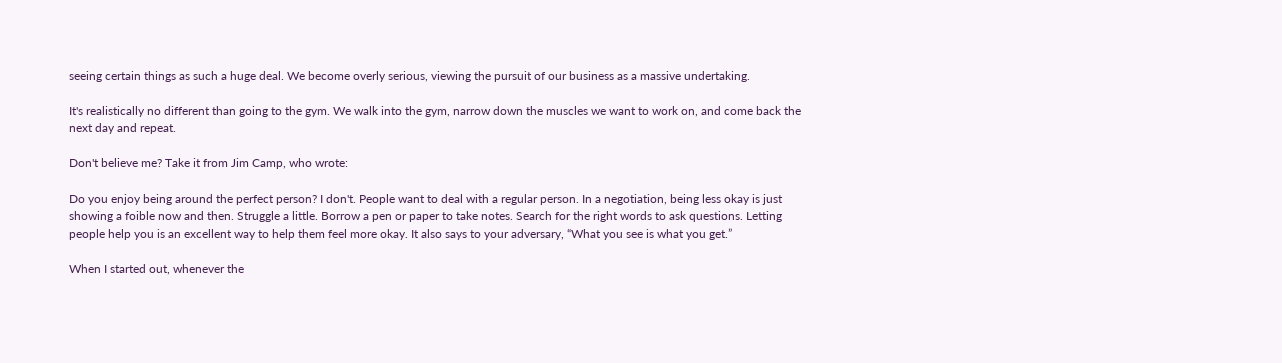seeing certain things as such a huge deal. We become overly serious, viewing the pursuit of our business as a massive undertaking.

It's realistically no different than going to the gym. We walk into the gym, narrow down the muscles we want to work on, and come back the next day and repeat.

Don't believe me? Take it from Jim Camp, who wrote:

Do you enjoy being around the perfect person? I don't. People want to deal with a regular person. In a negotiation, being less okay is just showing a foible now and then. Struggle a little. Borrow a pen or paper to take notes. Search for the right words to ask questions. Letting people help you is an excellent way to help them feel more okay. It also says to your adversary, “What you see is what you get.”

When I started out, whenever the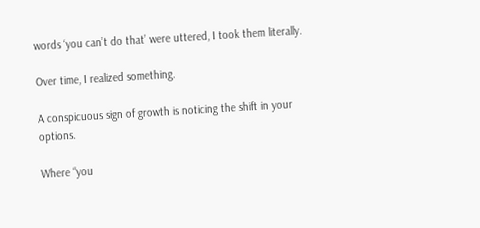words ‘you can’t do that’ were uttered, I took them literally.

Over time, I realized something.

A conspicuous sign of growth is noticing the shift in your options.

Where “you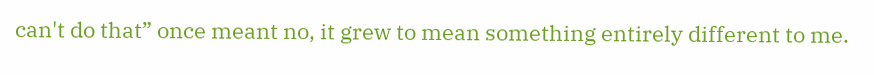can't do that” once meant no, it grew to mean something entirely different to me.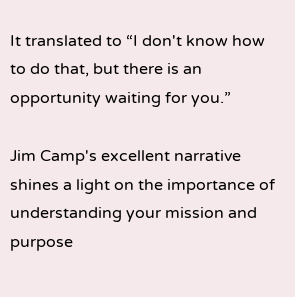It translated to “I don't know how to do that, but there is an opportunity waiting for you.”

Jim Camp's excellent narrative shines a light on the importance of understanding your mission and purpose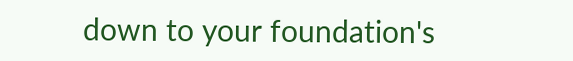down to your foundation's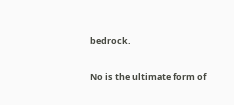bedrock.

No is the ultimate form of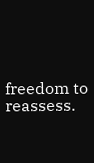freedom to reassess.